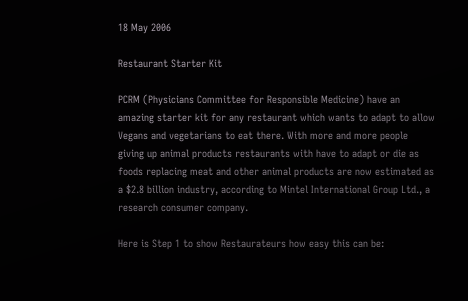18 May 2006

Restaurant Starter Kit

PCRM (Physicians Committee for Responsible Medicine) have an amazing starter kit for any restaurant which wants to adapt to allow Vegans and vegetarians to eat there. With more and more people giving up animal products restaurants with have to adapt or die as foods replacing meat and other animal products are now estimated as a $2.8 billion industry, according to Mintel International Group Ltd., a research consumer company.

Here is Step 1 to show Restaurateurs how easy this can be: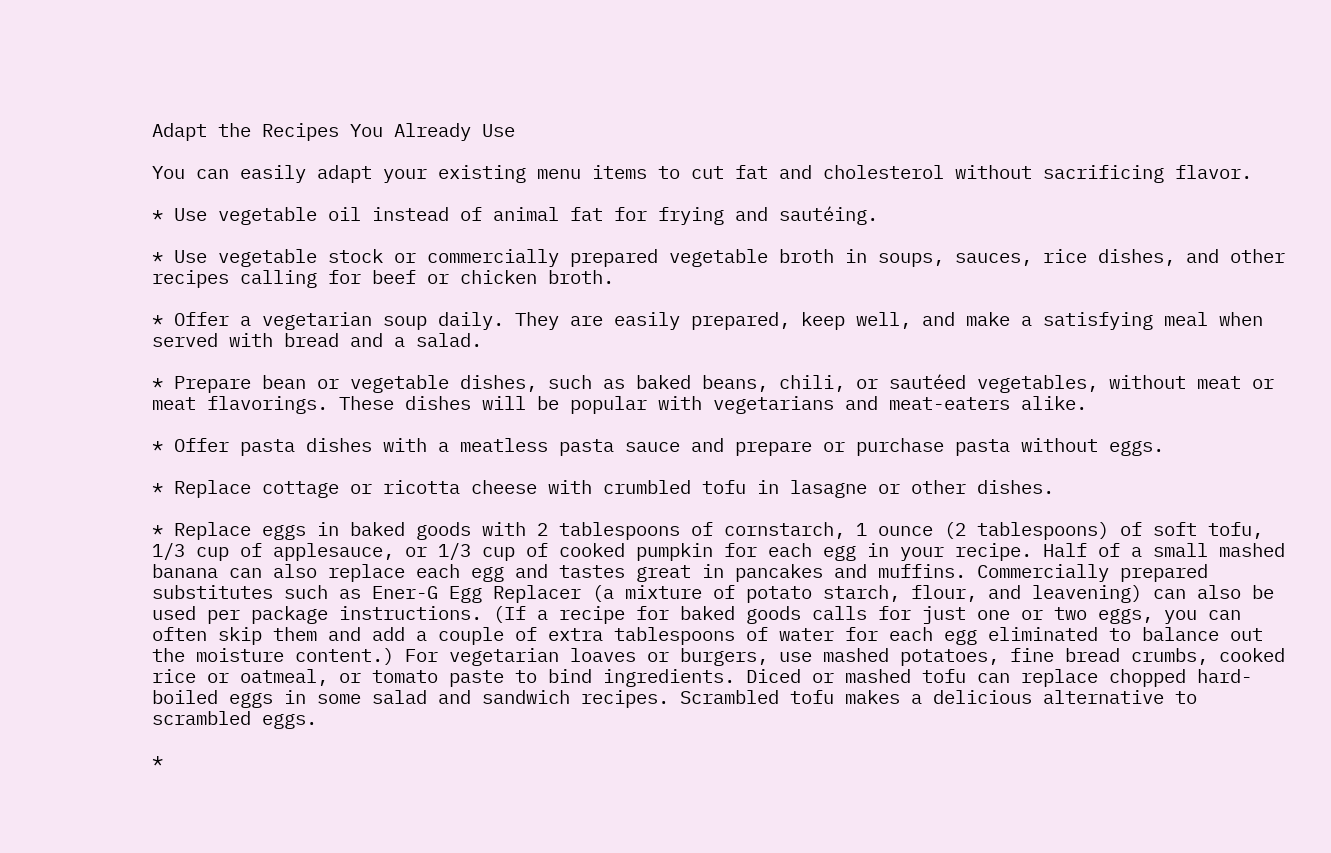Adapt the Recipes You Already Use

You can easily adapt your existing menu items to cut fat and cholesterol without sacrificing flavor.

* Use vegetable oil instead of animal fat for frying and sautéing.

* Use vegetable stock or commercially prepared vegetable broth in soups, sauces, rice dishes, and other recipes calling for beef or chicken broth.

* Offer a vegetarian soup daily. They are easily prepared, keep well, and make a satisfying meal when served with bread and a salad.

* Prepare bean or vegetable dishes, such as baked beans, chili, or sautéed vegetables, without meat or meat flavorings. These dishes will be popular with vegetarians and meat-eaters alike.

* Offer pasta dishes with a meatless pasta sauce and prepare or purchase pasta without eggs.

* Replace cottage or ricotta cheese with crumbled tofu in lasagne or other dishes.

* Replace eggs in baked goods with 2 tablespoons of cornstarch, 1 ounce (2 tablespoons) of soft tofu, 1/3 cup of applesauce, or 1/3 cup of cooked pumpkin for each egg in your recipe. Half of a small mashed banana can also replace each egg and tastes great in pancakes and muffins. Commercially prepared substitutes such as Ener-G Egg Replacer (a mixture of potato starch, flour, and leavening) can also be used per package instructions. (If a recipe for baked goods calls for just one or two eggs, you can often skip them and add a couple of extra tablespoons of water for each egg eliminated to balance out the moisture content.) For vegetarian loaves or burgers, use mashed potatoes, fine bread crumbs, cooked rice or oatmeal, or tomato paste to bind ingredients. Diced or mashed tofu can replace chopped hard-boiled eggs in some salad and sandwich recipes. Scrambled tofu makes a delicious alternative to scrambled eggs.

*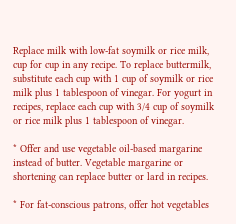Replace milk with low-fat soymilk or rice milk, cup for cup in any recipe. To replace buttermilk, substitute each cup with 1 cup of soymilk or rice milk plus 1 tablespoon of vinegar. For yogurt in recipes, replace each cup with 3/4 cup of soymilk or rice milk plus 1 tablespoon of vinegar.

* Offer and use vegetable oil-based margarine instead of butter. Vegetable margarine or shortening can replace butter or lard in recipes.

* For fat-conscious patrons, offer hot vegetables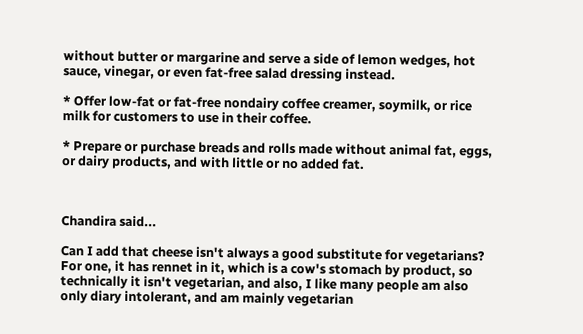without butter or margarine and serve a side of lemon wedges, hot sauce, vinegar, or even fat-free salad dressing instead.

* Offer low-fat or fat-free nondairy coffee creamer, soymilk, or rice milk for customers to use in their coffee.

* Prepare or purchase breads and rolls made without animal fat, eggs, or dairy products, and with little or no added fat.



Chandira said...

Can I add that cheese isn't always a good substitute for vegetarians? For one, it has rennet in it, which is a cow's stomach by product, so technically it isn't vegetarian, and also, I like many people am also only diary intolerant, and am mainly vegetarian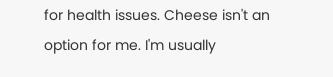for health issues. Cheese isn't an option for me. I'm usually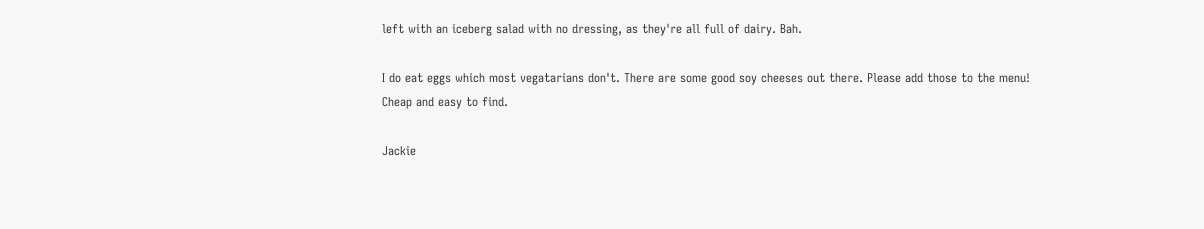left with an iceberg salad with no dressing, as they're all full of dairy. Bah.

I do eat eggs which most vegatarians don't. There are some good soy cheeses out there. Please add those to the menu! Cheap and easy to find.

Jackie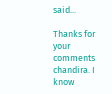said...

Thanks for your comments chandira. I know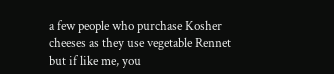a few people who purchase Kosher cheeses as they use vegetable Rennet but if like me, you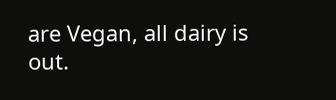are Vegan, all dairy is out.